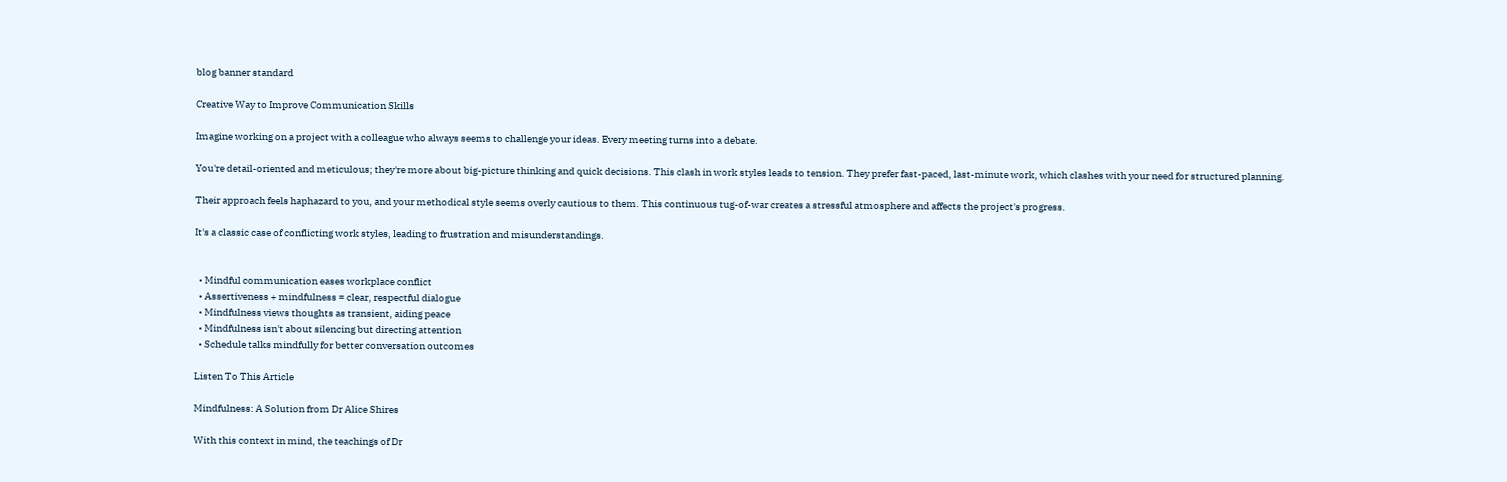blog banner standard

Creative Way to Improve Communication Skills

Imagine working on a project with a colleague who always seems to challenge your ideas. Every meeting turns into a debate.

You're detail-oriented and meticulous; they're more about big-picture thinking and quick decisions. This clash in work styles leads to tension. They prefer fast-paced, last-minute work, which clashes with your need for structured planning.

Their approach feels haphazard to you, and your methodical style seems overly cautious to them. This continuous tug-of-war creates a stressful atmosphere and affects the project's progress.

It's a classic case of conflicting work styles, leading to frustration and misunderstandings.


  • Mindful communication eases workplace conflict
  • Assertiveness + mindfulness = clear, respectful dialogue
  • Mindfulness views thoughts as transient, aiding peace
  • Mindfulness isn't about silencing but directing attention
  • Schedule talks mindfully for better conversation outcomes

Listen To This Article

Mindfulness: A Solution from Dr Alice Shires

With this context in mind, the teachings of Dr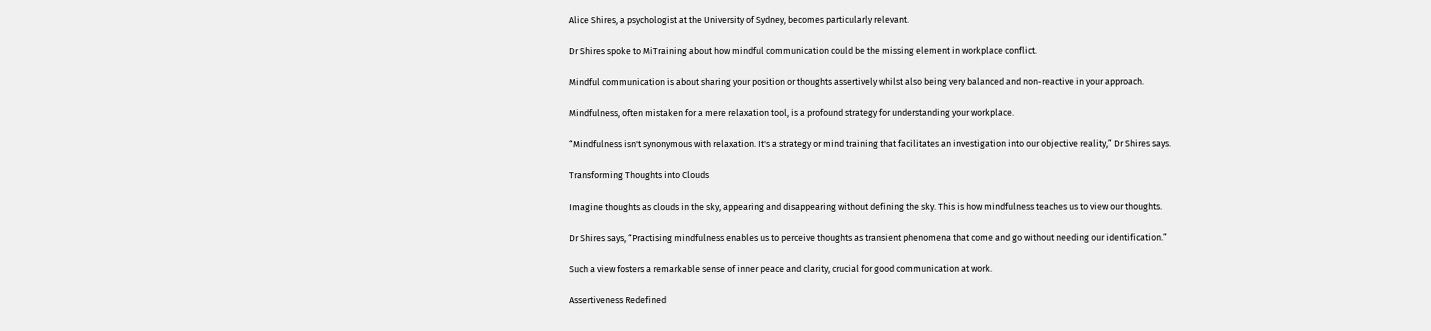Alice Shires, a psychologist at the University of Sydney, becomes particularly relevant.

Dr Shires spoke to MiTraining about how mindful communication could be the missing element in workplace conflict.

Mindful communication is about sharing your position or thoughts assertively whilst also being very balanced and non-reactive in your approach.

Mindfulness, often mistaken for a mere relaxation tool, is a profound strategy for understanding your workplace.

“Mindfulness isn't synonymous with relaxation. It's a strategy or mind training that facilitates an investigation into our objective reality,” Dr Shires says.

Transforming Thoughts into Clouds

Imagine thoughts as clouds in the sky, appearing and disappearing without defining the sky. This is how mindfulness teaches us to view our thoughts.

Dr Shires says, “Practising mindfulness enables us to perceive thoughts as transient phenomena that come and go without needing our identification.”

Such a view fosters a remarkable sense of inner peace and clarity, crucial for good communication at work.

Assertiveness Redefined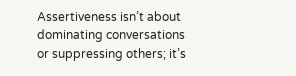Assertiveness isn’t about dominating conversations or suppressing others; it’s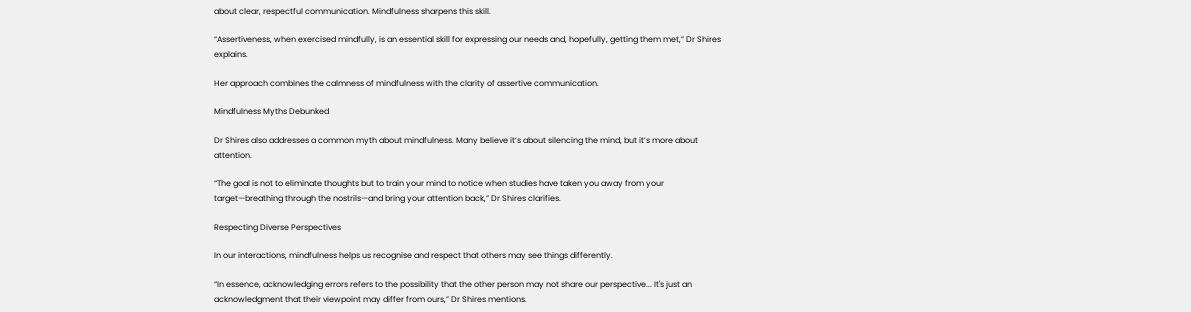about clear, respectful communication. Mindfulness sharpens this skill.

“Assertiveness, when exercised mindfully, is an essential skill for expressing our needs and, hopefully, getting them met,” Dr Shires explains.

Her approach combines the calmness of mindfulness with the clarity of assertive communication.

Mindfulness Myths Debunked

Dr Shires also addresses a common myth about mindfulness. Many believe it’s about silencing the mind, but it’s more about attention.

“The goal is not to eliminate thoughts but to train your mind to notice when studies have taken you away from your target—breathing through the nostrils—and bring your attention back,” Dr Shires clarifies.

Respecting Diverse Perspectives

In our interactions, mindfulness helps us recognise and respect that others may see things differently.

“In essence, acknowledging errors refers to the possibility that the other person may not share our perspective... It's just an acknowledgment that their viewpoint may differ from ours,” Dr Shires mentions.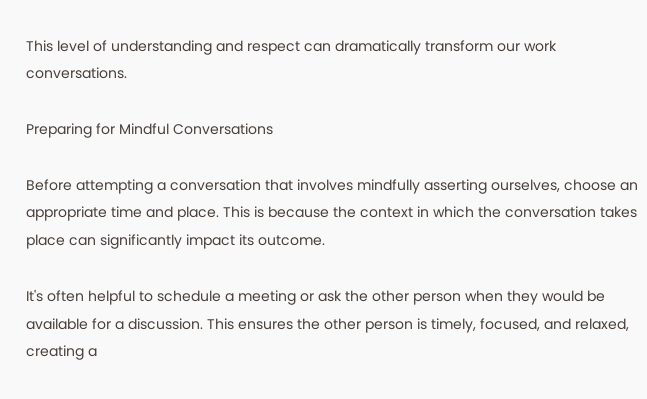This level of understanding and respect can dramatically transform our work conversations.

Preparing for Mindful Conversations

Before attempting a conversation that involves mindfully asserting ourselves, choose an appropriate time and place. This is because the context in which the conversation takes place can significantly impact its outcome.

It's often helpful to schedule a meeting or ask the other person when they would be available for a discussion. This ensures the other person is timely, focused, and relaxed, creating a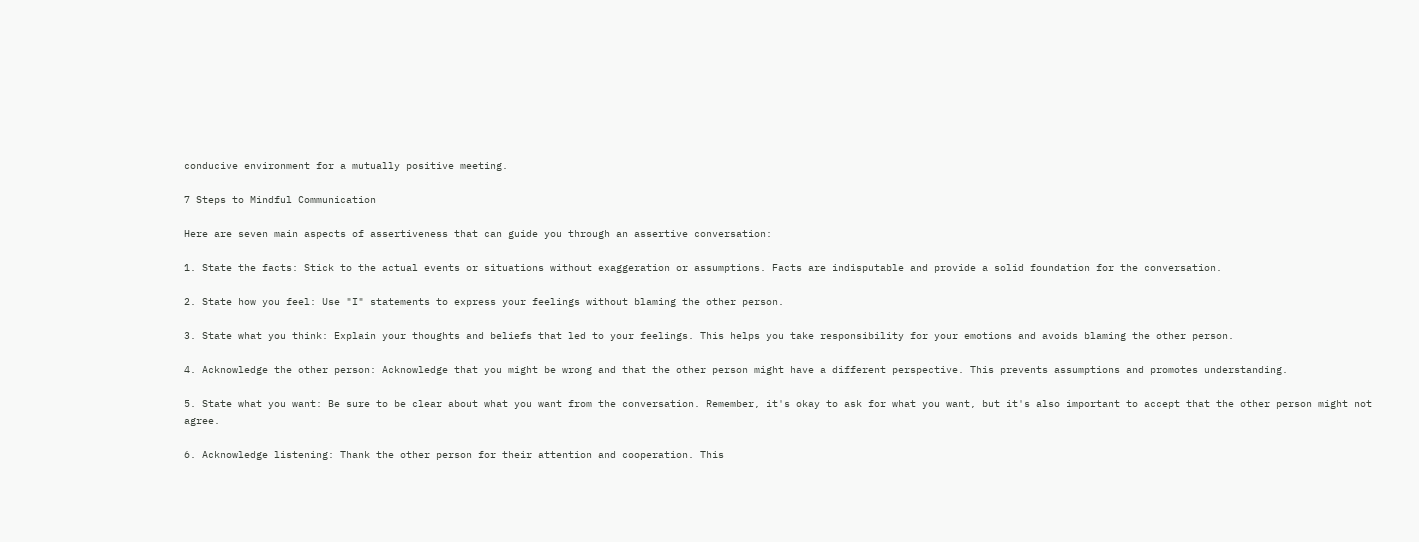conducive environment for a mutually positive meeting.

7 Steps to Mindful Communication

Here are seven main aspects of assertiveness that can guide you through an assertive conversation:

1. State the facts: Stick to the actual events or situations without exaggeration or assumptions. Facts are indisputable and provide a solid foundation for the conversation.

2. State how you feel: Use "I" statements to express your feelings without blaming the other person.

3. State what you think: Explain your thoughts and beliefs that led to your feelings. This helps you take responsibility for your emotions and avoids blaming the other person.

4. Acknowledge the other person: Acknowledge that you might be wrong and that the other person might have a different perspective. This prevents assumptions and promotes understanding.

5. State what you want: Be sure to be clear about what you want from the conversation. Remember, it's okay to ask for what you want, but it's also important to accept that the other person might not agree.

6. Acknowledge listening: Thank the other person for their attention and cooperation. This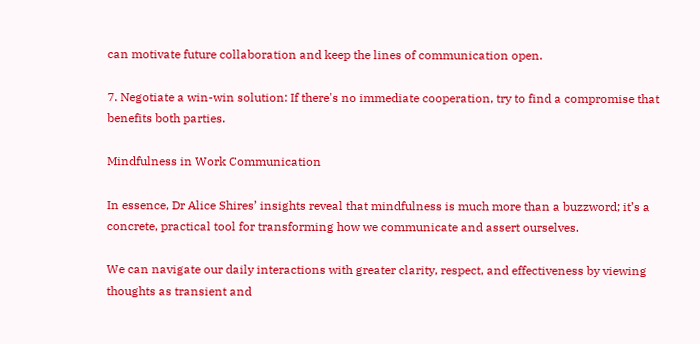can motivate future collaboration and keep the lines of communication open.

7. Negotiate a win-win solution: If there's no immediate cooperation, try to find a compromise that benefits both parties.

Mindfulness in Work Communication

In essence, Dr Alice Shires’ insights reveal that mindfulness is much more than a buzzword; it’s a concrete, practical tool for transforming how we communicate and assert ourselves.

We can navigate our daily interactions with greater clarity, respect, and effectiveness by viewing thoughts as transient and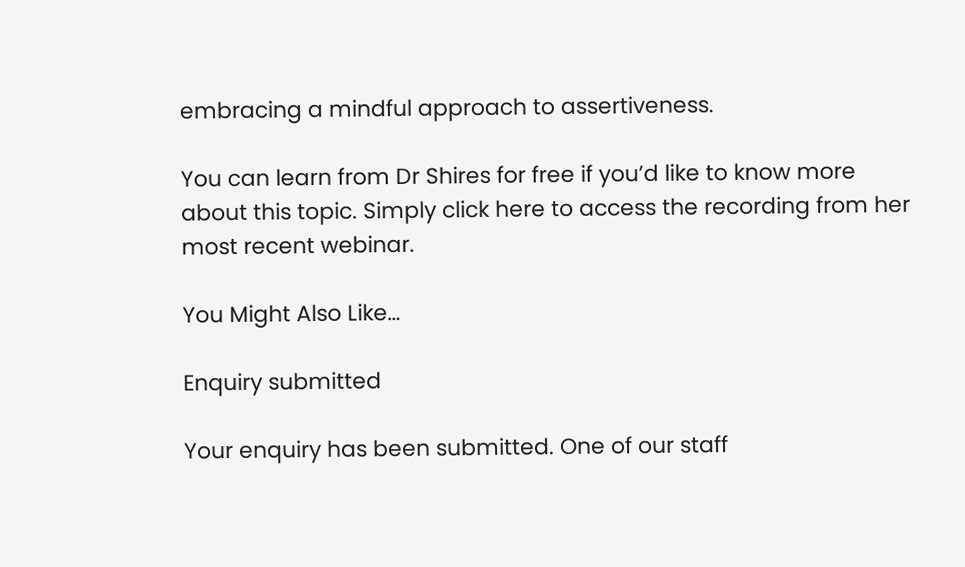embracing a mindful approach to assertiveness.

You can learn from Dr Shires for free if you’d like to know more about this topic. Simply click here to access the recording from her most recent webinar.

You Might Also Like…

Enquiry submitted

Your enquiry has been submitted. One of our staff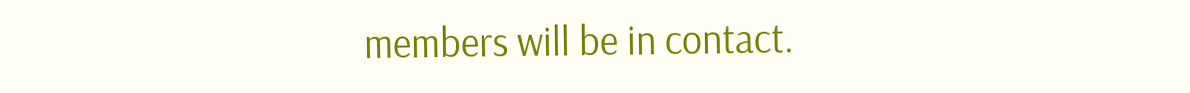members will be in contact.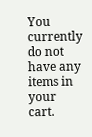You currently do not have any items in your cart.